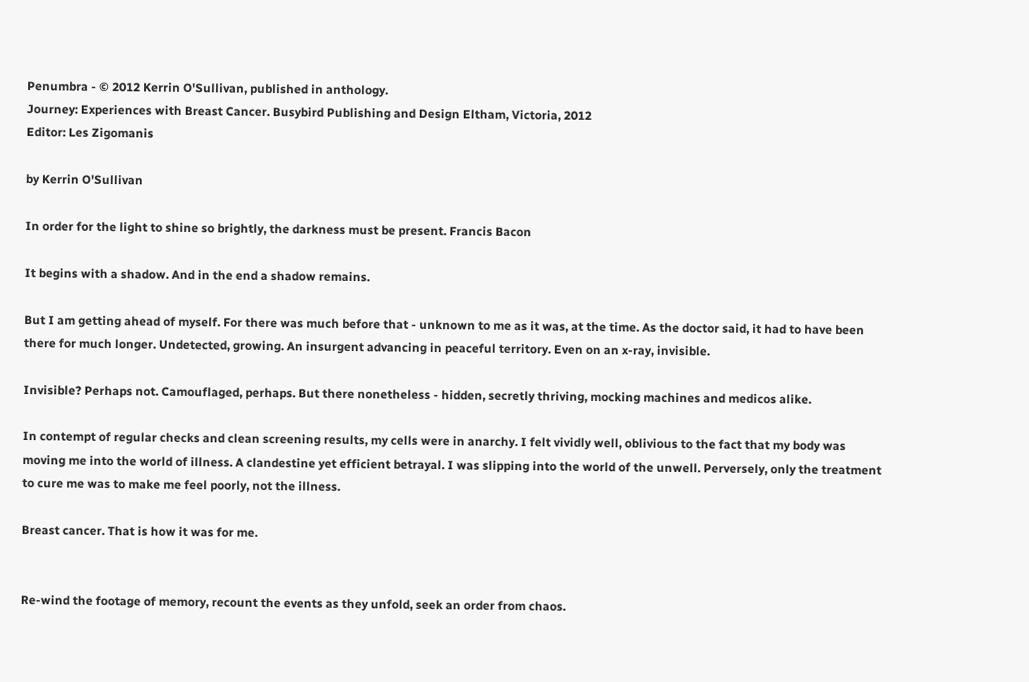Penumbra - © 2012 Kerrin O'Sullivan, published in anthology.
Journey: Experiences with Breast Cancer. Busybird Publishing and Design Eltham, Victoria, 2012
Editor: Les Zigomanis

by Kerrin O'Sullivan

In order for the light to shine so brightly, the darkness must be present. Francis Bacon

It begins with a shadow. And in the end a shadow remains.

But I am getting ahead of myself. For there was much before that - unknown to me as it was, at the time. As the doctor said, it had to have been there for much longer. Undetected, growing. An insurgent advancing in peaceful territory. Even on an x-ray, invisible.

Invisible? Perhaps not. Camouflaged, perhaps. But there nonetheless - hidden, secretly thriving, mocking machines and medicos alike.

In contempt of regular checks and clean screening results, my cells were in anarchy. I felt vividly well, oblivious to the fact that my body was moving me into the world of illness. A clandestine yet efficient betrayal. I was slipping into the world of the unwell. Perversely, only the treatment to cure me was to make me feel poorly, not the illness.

Breast cancer. That is how it was for me.


Re-wind the footage of memory, recount the events as they unfold, seek an order from chaos.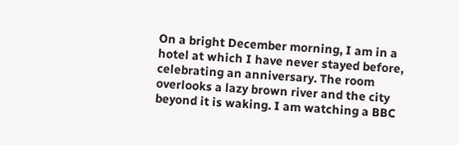On a bright December morning, I am in a hotel at which I have never stayed before, celebrating an anniversary. The room overlooks a lazy brown river and the city beyond it is waking. I am watching a BBC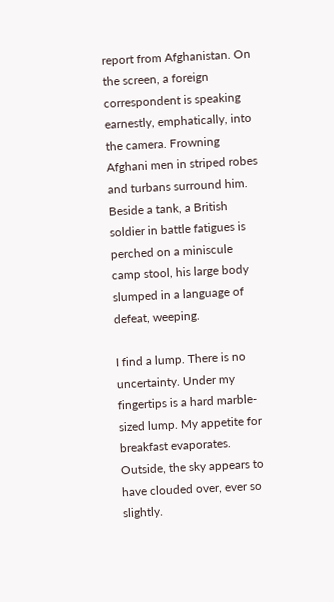report from Afghanistan. On the screen, a foreign correspondent is speaking earnestly, emphatically, into the camera. Frowning Afghani men in striped robes and turbans surround him. Beside a tank, a British soldier in battle fatigues is perched on a miniscule camp stool, his large body slumped in a language of defeat, weeping.

I find a lump. There is no uncertainty. Under my fingertips is a hard marble-sized lump. My appetite for breakfast evaporates. Outside, the sky appears to have clouded over, ever so slightly.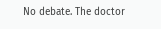No debate. The doctor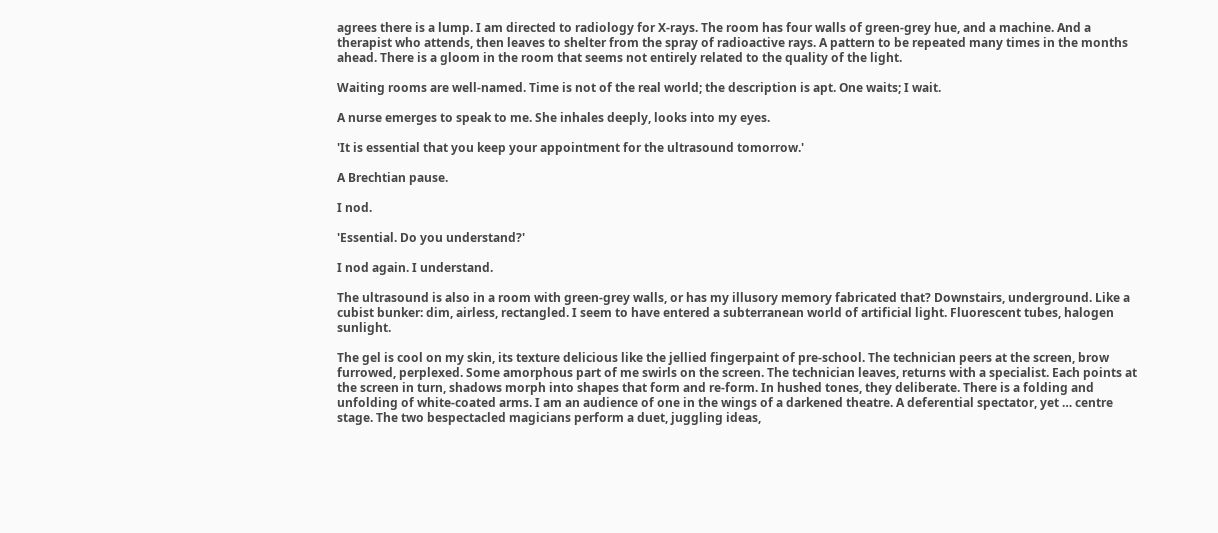agrees there is a lump. I am directed to radiology for X-rays. The room has four walls of green-grey hue, and a machine. And a therapist who attends, then leaves to shelter from the spray of radioactive rays. A pattern to be repeated many times in the months ahead. There is a gloom in the room that seems not entirely related to the quality of the light.

Waiting rooms are well-named. Time is not of the real world; the description is apt. One waits; I wait.

A nurse emerges to speak to me. She inhales deeply, looks into my eyes.

'It is essential that you keep your appointment for the ultrasound tomorrow.'

A Brechtian pause.

I nod.

'Essential. Do you understand?'

I nod again. I understand.

The ultrasound is also in a room with green-grey walls, or has my illusory memory fabricated that? Downstairs, underground. Like a cubist bunker: dim, airless, rectangled. I seem to have entered a subterranean world of artificial light. Fluorescent tubes, halogen sunlight.

The gel is cool on my skin, its texture delicious like the jellied fingerpaint of pre-school. The technician peers at the screen, brow furrowed, perplexed. Some amorphous part of me swirls on the screen. The technician leaves, returns with a specialist. Each points at the screen in turn, shadows morph into shapes that form and re-form. In hushed tones, they deliberate. There is a folding and unfolding of white-coated arms. I am an audience of one in the wings of a darkened theatre. A deferential spectator, yet … centre stage. The two bespectacled magicians perform a duet, juggling ideas,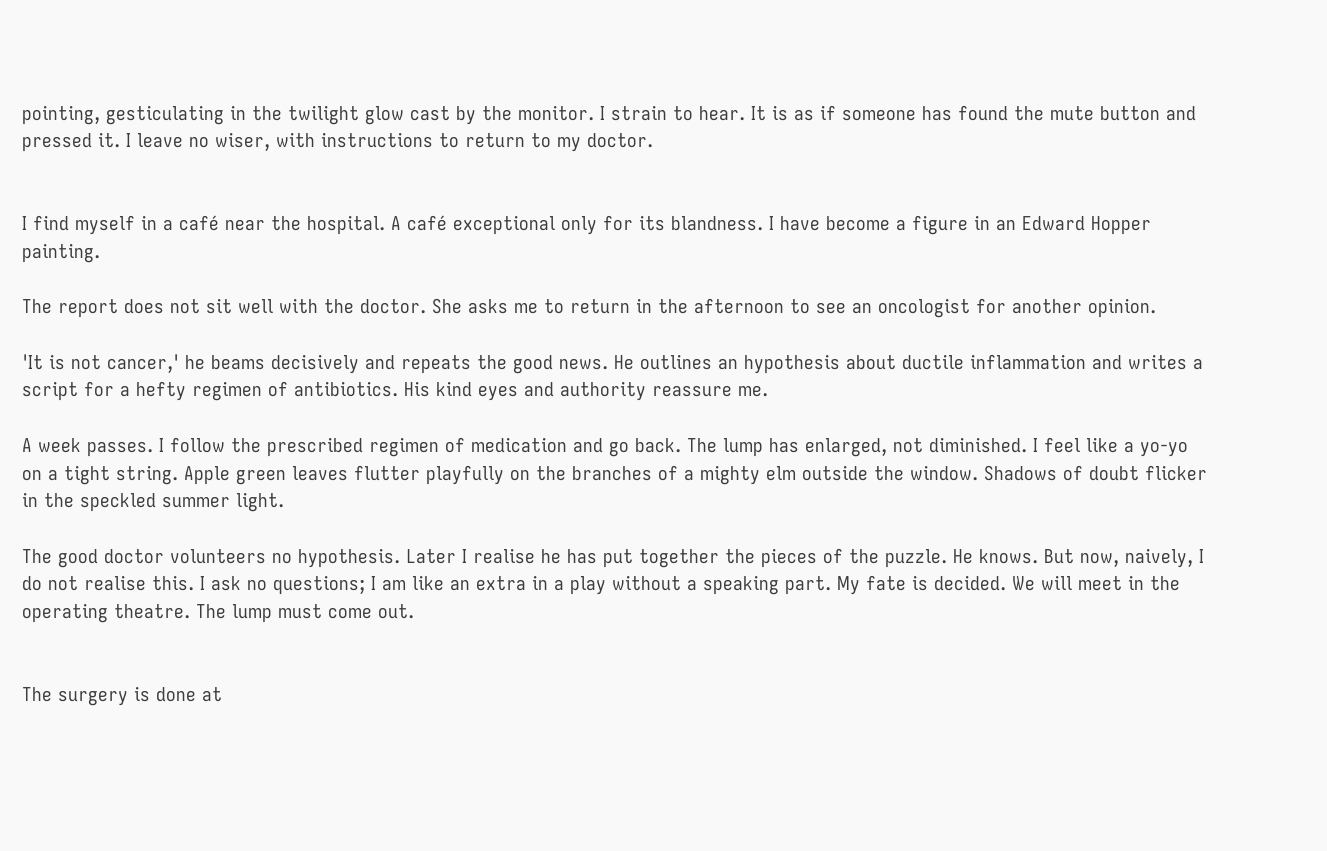pointing, gesticulating in the twilight glow cast by the monitor. I strain to hear. It is as if someone has found the mute button and pressed it. I leave no wiser, with instructions to return to my doctor.


I find myself in a café near the hospital. A café exceptional only for its blandness. I have become a figure in an Edward Hopper painting.

The report does not sit well with the doctor. She asks me to return in the afternoon to see an oncologist for another opinion.

'It is not cancer,' he beams decisively and repeats the good news. He outlines an hypothesis about ductile inflammation and writes a script for a hefty regimen of antibiotics. His kind eyes and authority reassure me.

A week passes. I follow the prescribed regimen of medication and go back. The lump has enlarged, not diminished. I feel like a yo-yo on a tight string. Apple green leaves flutter playfully on the branches of a mighty elm outside the window. Shadows of doubt flicker in the speckled summer light.

The good doctor volunteers no hypothesis. Later I realise he has put together the pieces of the puzzle. He knows. But now, naively, I do not realise this. I ask no questions; I am like an extra in a play without a speaking part. My fate is decided. We will meet in the operating theatre. The lump must come out.


The surgery is done at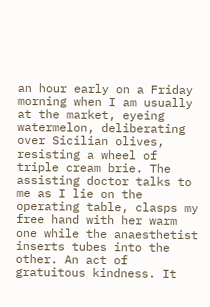an hour early on a Friday morning when I am usually at the market, eyeing watermelon, deliberating over Sicilian olives, resisting a wheel of triple cream brie. The assisting doctor talks to me as I lie on the operating table, clasps my free hand with her warm one while the anaesthetist inserts tubes into the other. An act of gratuitous kindness. It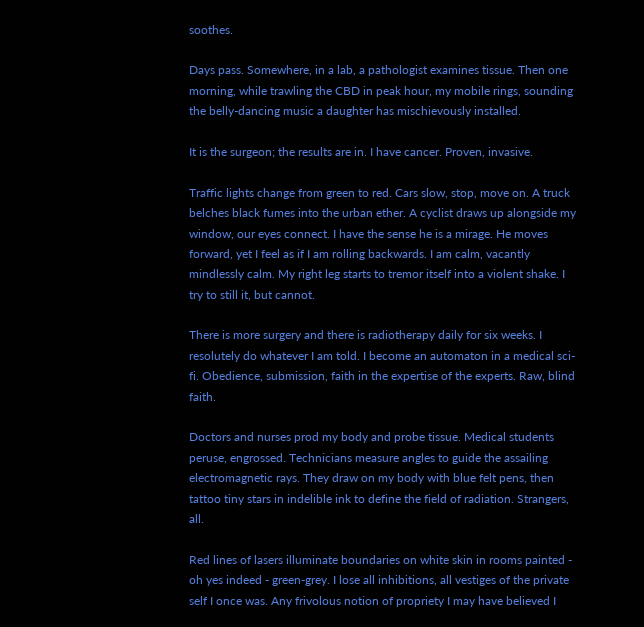soothes.

Days pass. Somewhere, in a lab, a pathologist examines tissue. Then one morning, while trawling the CBD in peak hour, my mobile rings, sounding the belly-dancing music a daughter has mischievously installed.

It is the surgeon; the results are in. I have cancer. Proven, invasive.

Traffic lights change from green to red. Cars slow, stop, move on. A truck belches black fumes into the urban ether. A cyclist draws up alongside my window, our eyes connect. I have the sense he is a mirage. He moves forward, yet I feel as if I am rolling backwards. I am calm, vacantly mindlessly calm. My right leg starts to tremor itself into a violent shake. I try to still it, but cannot.

There is more surgery and there is radiotherapy daily for six weeks. I resolutely do whatever I am told. I become an automaton in a medical sci-fi. Obedience, submission, faith in the expertise of the experts. Raw, blind faith.

Doctors and nurses prod my body and probe tissue. Medical students peruse, engrossed. Technicians measure angles to guide the assailing electromagnetic rays. They draw on my body with blue felt pens, then tattoo tiny stars in indelible ink to define the field of radiation. Strangers, all.

Red lines of lasers illuminate boundaries on white skin in rooms painted - oh yes indeed - green-grey. I lose all inhibitions, all vestiges of the private self I once was. Any frivolous notion of propriety I may have believed I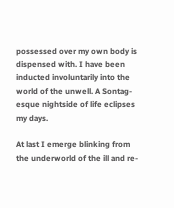possessed over my own body is dispensed with. I have been inducted involuntarily into the world of the unwell. A Sontag-esque nightside of life eclipses my days.

At last I emerge blinking from the underworld of the ill and re-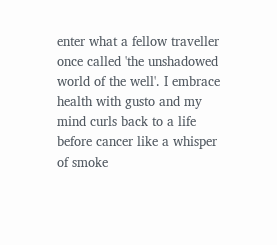enter what a fellow traveller once called 'the unshadowed world of the well'. I embrace health with gusto and my mind curls back to a life before cancer like a whisper of smoke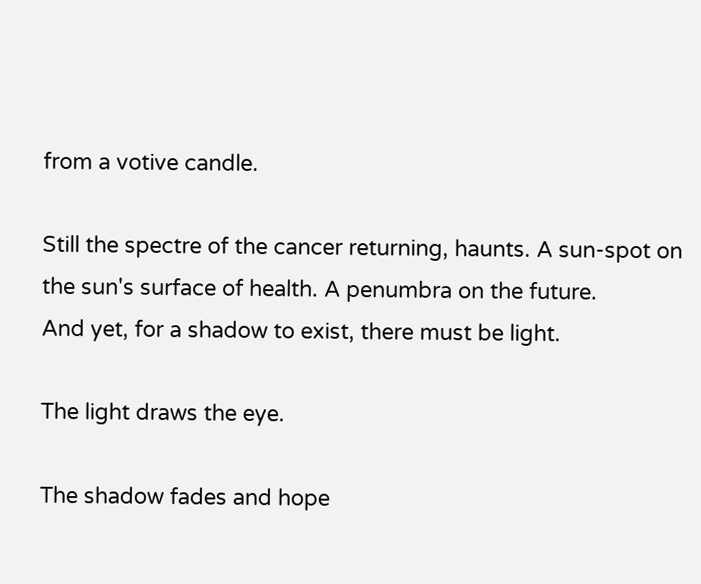from a votive candle.

Still the spectre of the cancer returning, haunts. A sun-spot on the sun's surface of health. A penumbra on the future.
And yet, for a shadow to exist, there must be light.

The light draws the eye.

The shadow fades and hope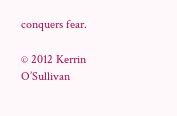conquers fear.

© 2012 Kerrin O’Sullivan